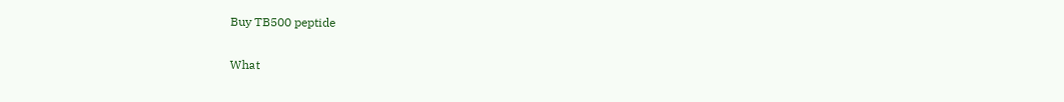Buy TB500 peptide

What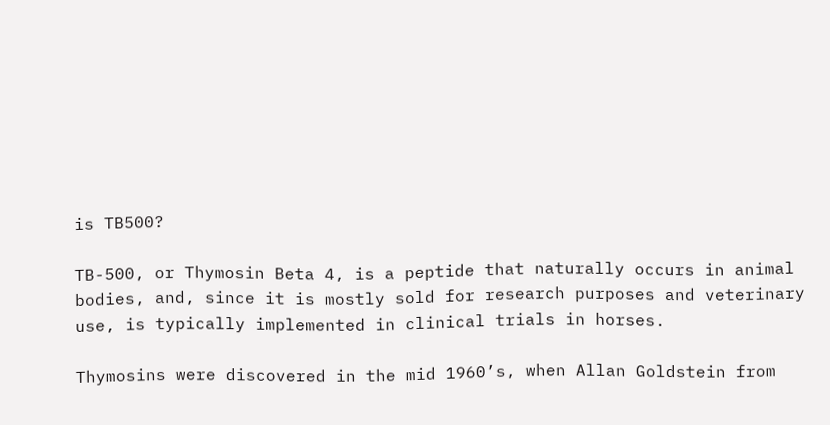is TB500?

TB-500, or Thymosin Beta 4, is a peptide that naturally occurs in animal bodies, and, since it is mostly sold for research purposes and veterinary use, is typically implemented in clinical trials in horses.

Thymosins were discovered in the mid 1960’s, when Allan Goldstein from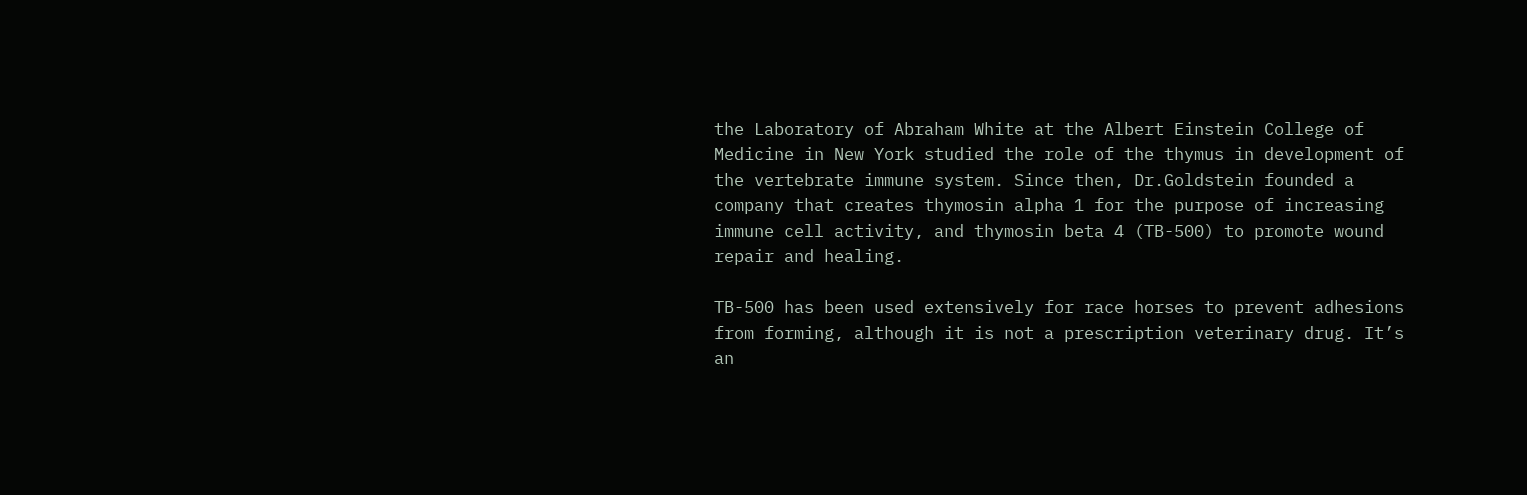the Laboratory of Abraham White at the Albert Einstein College of Medicine in New York studied the role of the thymus in development of the vertebrate immune system. Since then, Dr.Goldstein founded a company that creates thymosin alpha 1 for the purpose of increasing immune cell activity, and thymosin beta 4 (TB-500) to promote wound repair and healing.

TB-500 has been used extensively for race horses to prevent adhesions from forming, although it is not a prescription veterinary drug. It’s an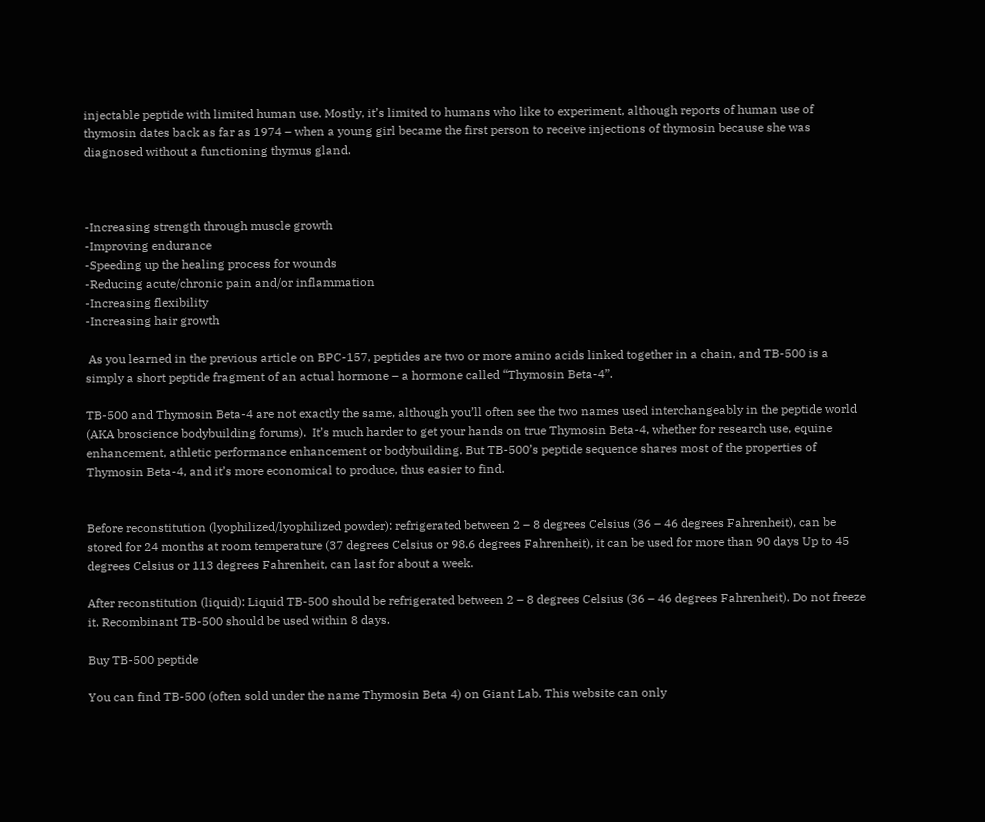injectable peptide with limited human use. Mostly, it’s limited to humans who like to experiment, although reports of human use of thymosin dates back as far as 1974 – when a young girl became the first person to receive injections of thymosin because she was diagnosed without a functioning thymus gland.



-Increasing strength through muscle growth
-Improving endurance
-Speeding up the healing process for wounds
-Reducing acute/chronic pain and/or inflammation
-Increasing flexibility
-Increasing hair growth

 As you learned in the previous article on BPC-157, peptides are two or more amino acids linked together in a chain, and TB-500 is a simply a short peptide fragment of an actual hormone – a hormone called “Thymosin Beta-4”.

TB-500 and Thymosin Beta-4 are not exactly the same, although you’ll often see the two names used interchangeably in the peptide world (AKA broscience bodybuilding forums).  It’s much harder to get your hands on true Thymosin Beta-4, whether for research use, equine enhancement, athletic performance enhancement or bodybuilding. But TB-500’s peptide sequence shares most of the properties of Thymosin Beta-4, and it’s more economical to produce, thus easier to find.


Before reconstitution (lyophilized/lyophilized powder): refrigerated between 2 – 8 degrees Celsius (36 – 46 degrees Fahrenheit), can be stored for 24 months at room temperature (37 degrees Celsius or 98.6 degrees Fahrenheit), it can be used for more than 90 days Up to 45 degrees Celsius or 113 degrees Fahrenheit, can last for about a week.

After reconstitution (liquid): Liquid TB-500 should be refrigerated between 2 – 8 degrees Celsius (36 – 46 degrees Fahrenheit). Do not freeze it. Recombinant TB-500 should be used within 8 days.

Buy TB-500 peptide

You can find TB-500 (often sold under the name Thymosin Beta 4) on Giant Lab. This website can only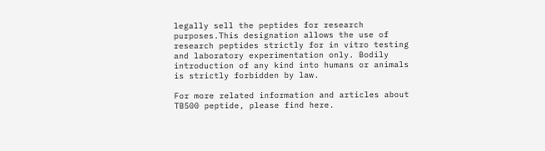legally sell the peptides for research purposes.This designation allows the use of research peptides strictly for in vitro testing and laboratory experimentation only. Bodily introduction of any kind into humans or animals is strictly forbidden by law.

For more related information and articles about TB500 peptide, please find here.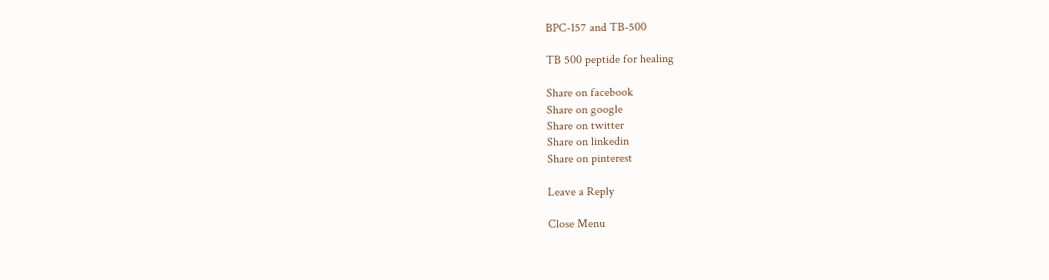BPC-157 and TB-500

TB 500 peptide for healing

Share on facebook
Share on google
Share on twitter
Share on linkedin
Share on pinterest

Leave a Reply

Close Menu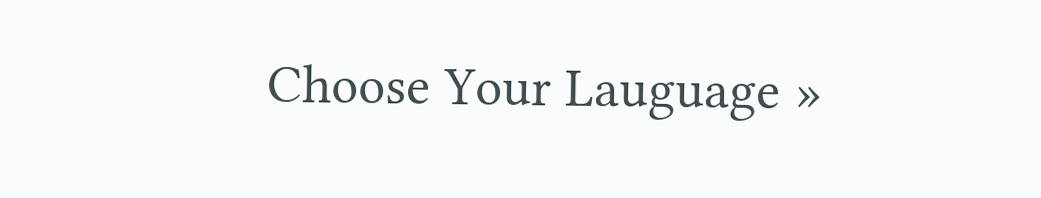Choose Your Lauguage »